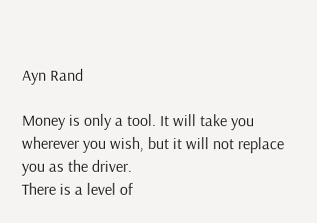Ayn Rand

Money is only a tool. It will take you wherever you wish, but it will not replace you as the driver.
There is a level of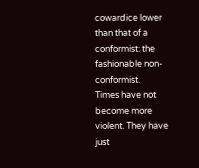cowardice lower than that of a conformist: the fashionable non-conformist.
Times have not become more violent. They have just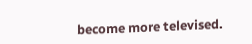become more televised.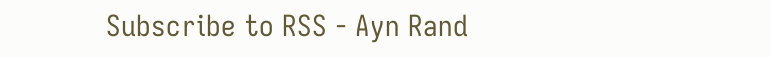Subscribe to RSS - Ayn Rand